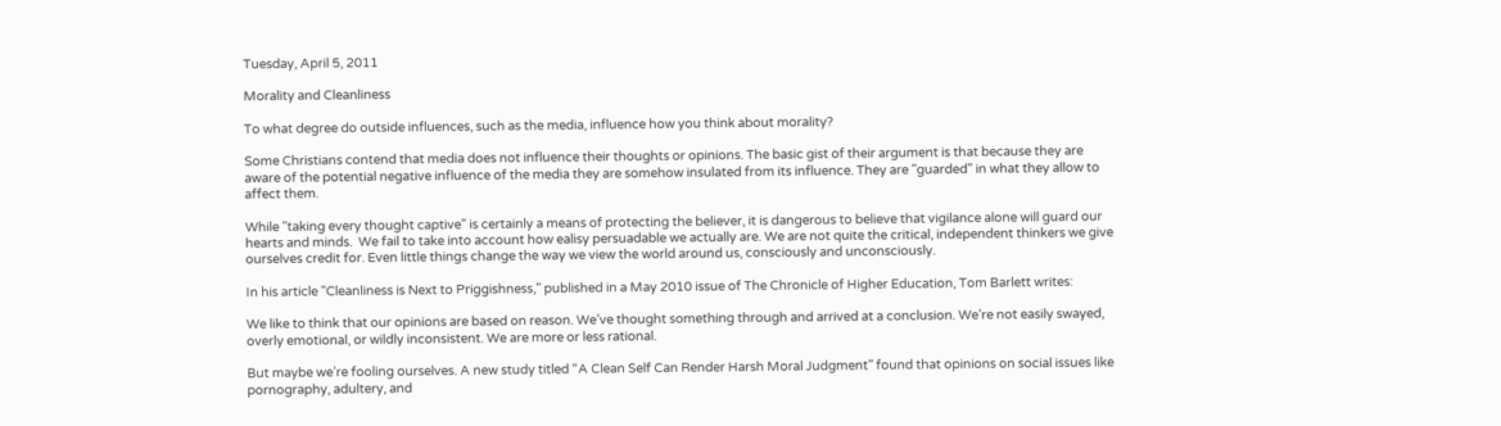Tuesday, April 5, 2011

Morality and Cleanliness

To what degree do outside influences, such as the media, influence how you think about morality?

Some Christians contend that media does not influence their thoughts or opinions. The basic gist of their argument is that because they are aware of the potential negative influence of the media they are somehow insulated from its influence. They are "guarded" in what they allow to affect them.

While "taking every thought captive" is certainly a means of protecting the believer, it is dangerous to believe that vigilance alone will guard our hearts and minds.  We fail to take into account how ealisy persuadable we actually are. We are not quite the critical, independent thinkers we give ourselves credit for. Even little things change the way we view the world around us, consciously and unconsciously.

In his article "Cleanliness is Next to Priggishness," published in a May 2010 issue of The Chronicle of Higher Education, Tom Barlett writes:

We like to think that our opinions are based on reason. We’ve thought something through and arrived at a conclusion. We’re not easily swayed, overly emotional, or wildly inconsistent. We are more or less rational.

But maybe we’re fooling ourselves. A new study titled “A Clean Self Can Render Harsh Moral Judgment” found that opinions on social issues like pornography, adultery, and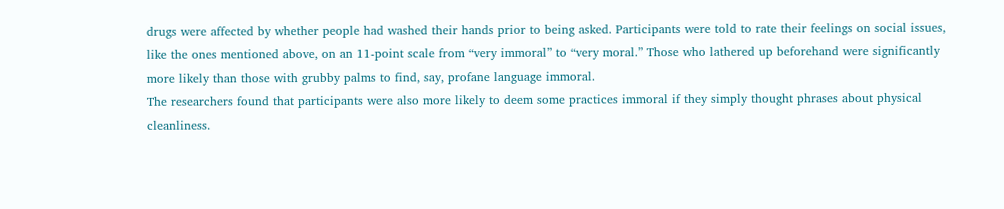drugs were affected by whether people had washed their hands prior to being asked. Participants were told to rate their feelings on social issues, like the ones mentioned above, on an 11-point scale from “very immoral” to “very moral.” Those who lathered up beforehand were significantly more likely than those with grubby palms to find, say, profane language immoral.
The researchers found that participants were also more likely to deem some practices immoral if they simply thought phrases about physical cleanliness.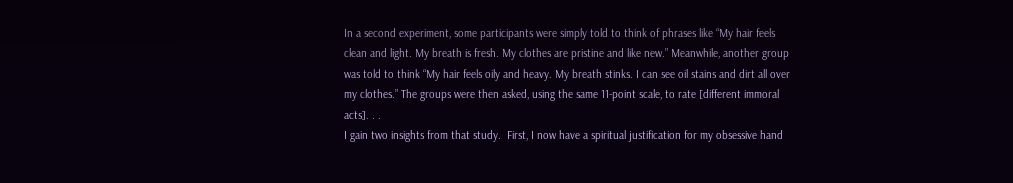In a second experiment, some participants were simply told to think of phrases like “My hair feels clean and light. My breath is fresh. My clothes are pristine and like new.” Meanwhile, another group was told to think “My hair feels oily and heavy. My breath stinks. I can see oil stains and dirt all over my clothes.” The groups were then asked, using the same 11-point scale, to rate [different immoral acts]. . .
I gain two insights from that study.  First, I now have a spiritual justification for my obsessive hand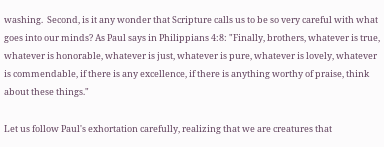washing.  Second, is it any wonder that Scripture calls us to be so very careful with what goes into our minds? As Paul says in Philippians 4:8: "Finally, brothers, whatever is true, whatever is honorable, whatever is just, whatever is pure, whatever is lovely, whatever is commendable, if there is any excellence, if there is anything worthy of praise, think about these things."

Let us follow Paul's exhortation carefully, realizing that we are creatures that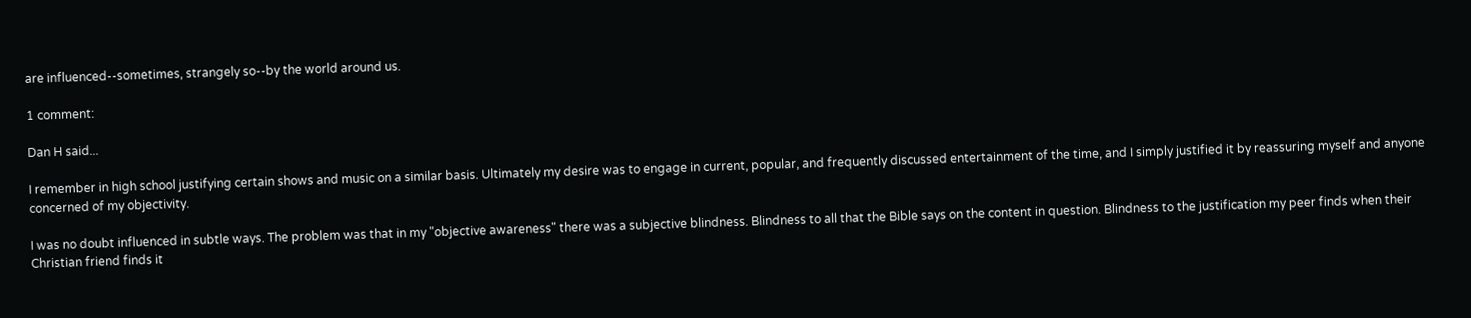are influenced--sometimes, strangely so--by the world around us.

1 comment:

Dan H said...

I remember in high school justifying certain shows and music on a similar basis. Ultimately my desire was to engage in current, popular, and frequently discussed entertainment of the time, and I simply justified it by reassuring myself and anyone concerned of my objectivity.

I was no doubt influenced in subtle ways. The problem was that in my "objective awareness" there was a subjective blindness. Blindness to all that the Bible says on the content in question. Blindness to the justification my peer finds when their Christian friend finds it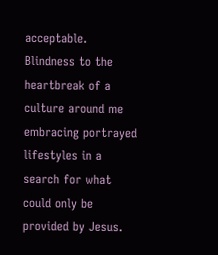acceptable. Blindness to the heartbreak of a culture around me embracing portrayed lifestyles in a search for what could only be provided by Jesus.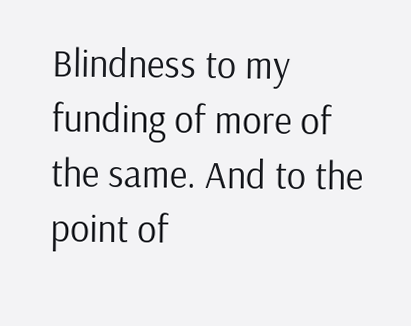Blindness to my funding of more of the same. And to the point of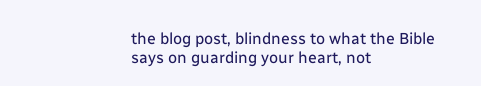the blog post, blindness to what the Bible says on guarding your heart, not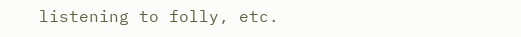listening to folly, etc.